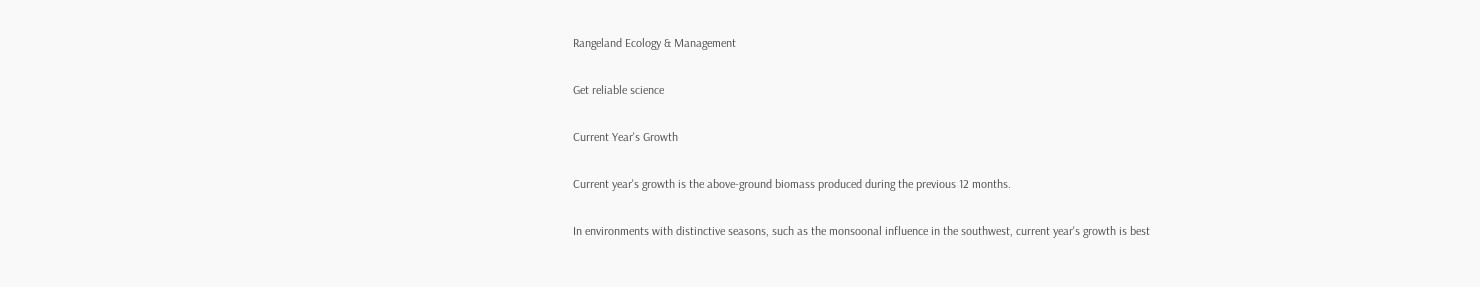Rangeland Ecology & Management

Get reliable science

Current Year's Growth

Current year's growth is the above-ground biomass produced during the previous 12 months.

In environments with distinctive seasons, such as the monsoonal influence in the southwest, current year's growth is best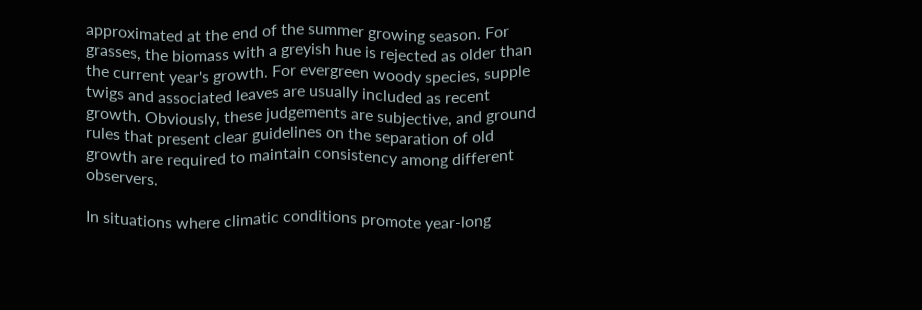approximated at the end of the summer growing season. For grasses, the biomass with a greyish hue is rejected as older than the current year's growth. For evergreen woody species, supple twigs and associated leaves are usually included as recent growth. Obviously, these judgements are subjective, and ground rules that present clear guidelines on the separation of old growth are required to maintain consistency among different observers.

In situations where climatic conditions promote year-long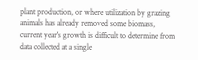plant production, or where utilization by grazing animals has already removed some biomass, current year's growth is difficult to determine from data collected at a single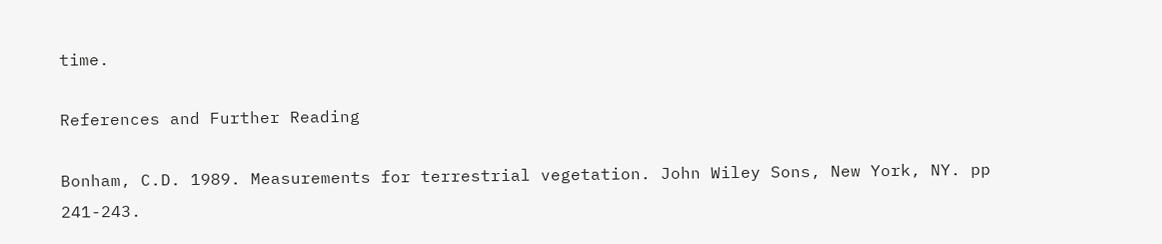time.

References and Further Reading

Bonham, C.D. 1989. Measurements for terrestrial vegetation. John Wiley Sons, New York, NY. pp 241-243.